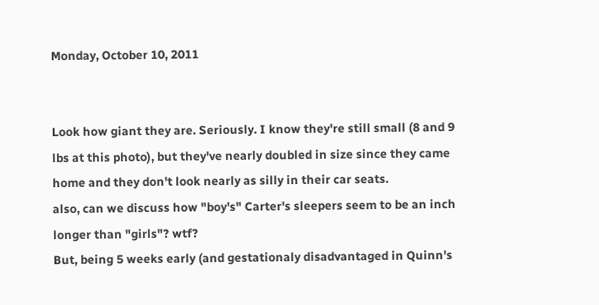Monday, October 10, 2011


Look how giant they are. Seriously. I know they're still small (8 and 9 lbs at this photo), but they've nearly doubled in size since they came home and they don't look nearly as silly in their car seats.
also, can we discuss how "boy's" Carter's sleepers seem to be an inch longer than "girls"? wtf?
But, being 5 weeks early (and gestationaly disadvantaged in Quinn's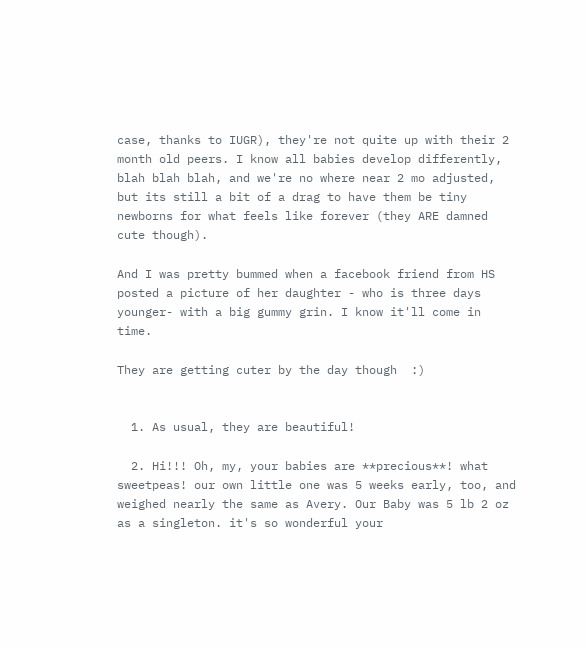case, thanks to IUGR), they're not quite up with their 2 month old peers. I know all babies develop differently, blah blah blah, and we're no where near 2 mo adjusted, but its still a bit of a drag to have them be tiny newborns for what feels like forever (they ARE damned cute though).

And I was pretty bummed when a facebook friend from HS posted a picture of her daughter - who is three days younger- with a big gummy grin. I know it'll come in time.

They are getting cuter by the day though  :)


  1. As usual, they are beautiful!

  2. Hi!!! Oh, my, your babies are **precious**! what sweetpeas! our own little one was 5 weeks early, too, and weighed nearly the same as Avery. Our Baby was 5 lb 2 oz as a singleton. it's so wonderful your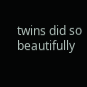twins did so beautifully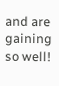and are gaining so well!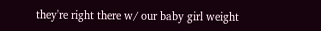they're right there w/ our baby girl weight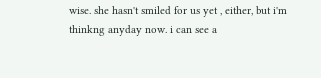wise. she hasn't smiled for us yet , either, but i'm thinkng anyday now. i can see a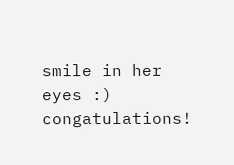smile in her eyes :) congatulations!